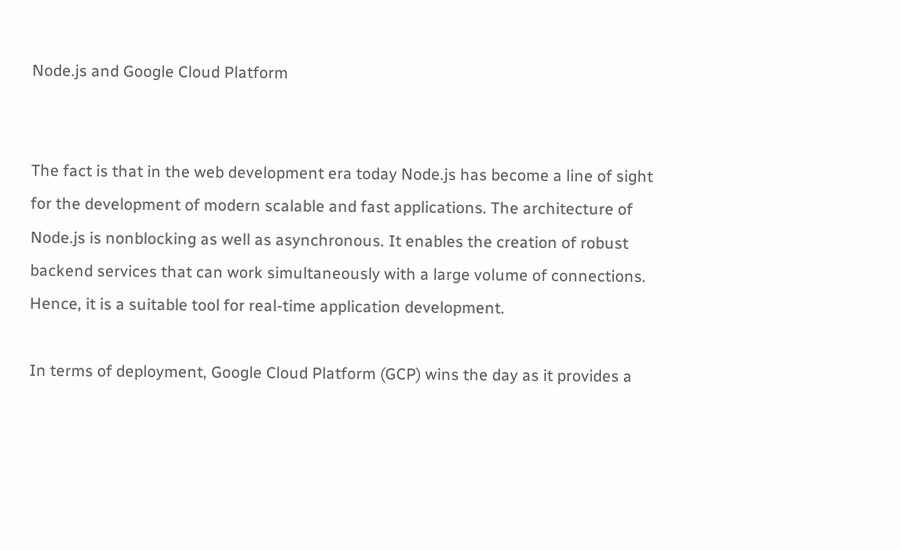Node.js and Google Cloud Platform


The fact is that in the web development era today Node.js has become a line of sight for the development of modern scalable and fast applications. The architecture of Node.js is nonblocking as well as asynchronous. It enables the creation of robust backend services that can work simultaneously with a large volume of connections. Hence, it is a suitable tool for real-time application development.

In terms of deployment, Google Cloud Platform (GCP) wins the day as it provides a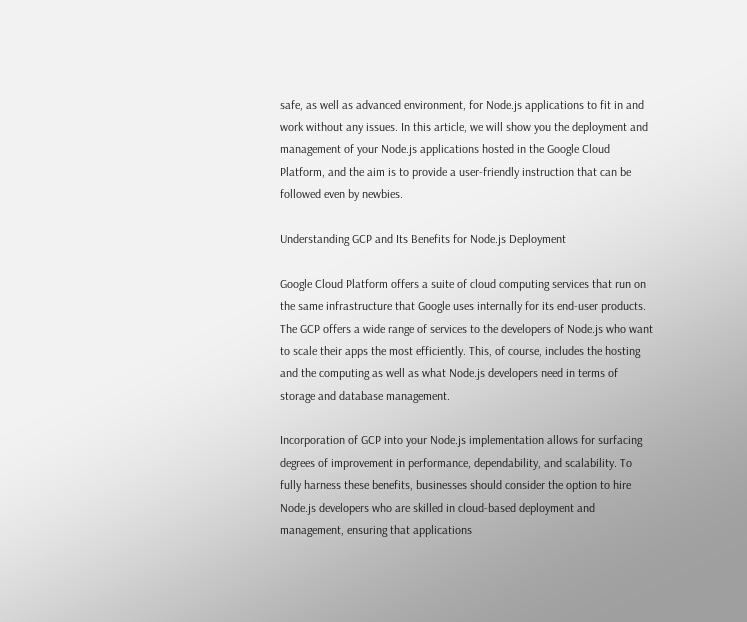safe, as well as advanced environment, for Node.js applications to fit in and work without any issues. In this article, we will show you the deployment and management of your Node.js applications hosted in the Google Cloud Platform, and the aim is to provide a user-friendly instruction that can be followed even by newbies.

Understanding GCP and Its Benefits for Node.js Deployment

Google Cloud Platform offers a suite of cloud computing services that run on the same infrastructure that Google uses internally for its end-user products. The GCP offers a wide range of services to the developers of Node.js who want to scale their apps the most efficiently. This, of course, includes the hosting and the computing as well as what Node.js developers need in terms of storage and database management.

Incorporation of GCP into your Node.js implementation allows for surfacing degrees of improvement in performance, dependability, and scalability. To fully harness these benefits, businesses should consider the option to hire Node.js developers who are skilled in cloud-based deployment and management, ensuring that applications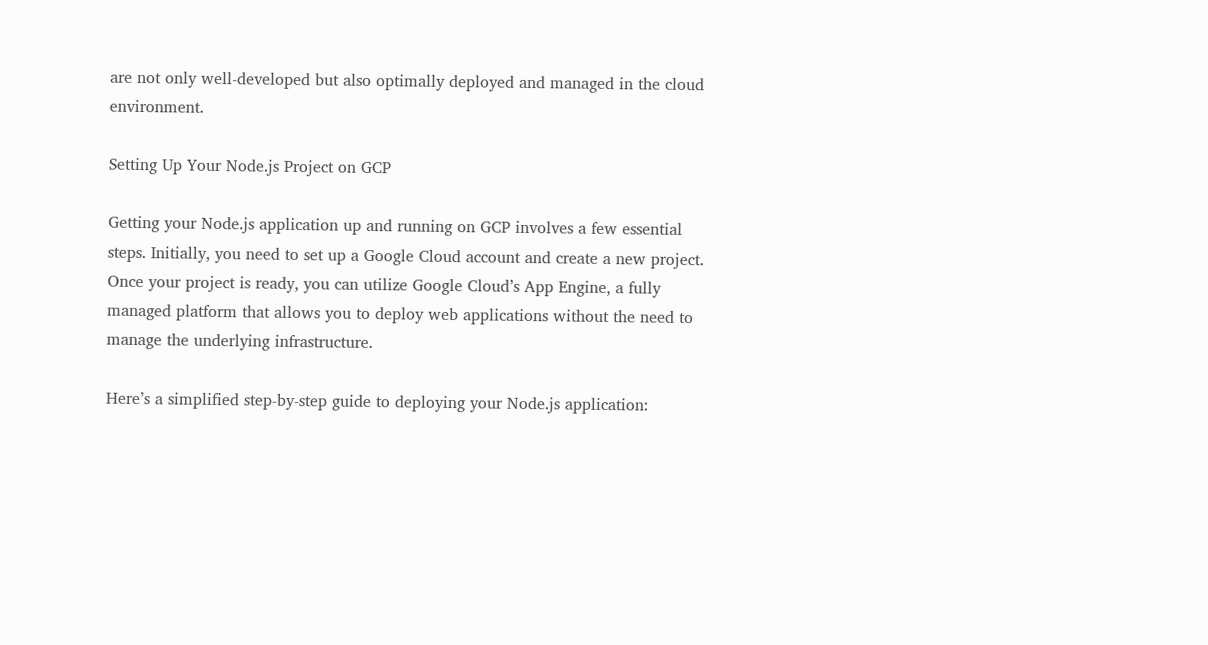are not only well-developed but also optimally deployed and managed in the cloud environment.

Setting Up Your Node.js Project on GCP

Getting your Node.js application up and running on GCP involves a few essential steps. Initially, you need to set up a Google Cloud account and create a new project. Once your project is ready, you can utilize Google Cloud’s App Engine, a fully managed platform that allows you to deploy web applications without the need to manage the underlying infrastructure.

Here’s a simplified step-by-step guide to deploying your Node.js application: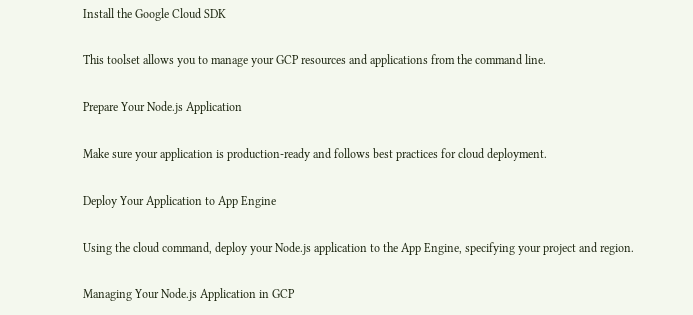Install the Google Cloud SDK

This toolset allows you to manage your GCP resources and applications from the command line.

Prepare Your Node.js Application

Make sure your application is production-ready and follows best practices for cloud deployment.

Deploy Your Application to App Engine

Using the cloud command, deploy your Node.js application to the App Engine, specifying your project and region.

Managing Your Node.js Application in GCP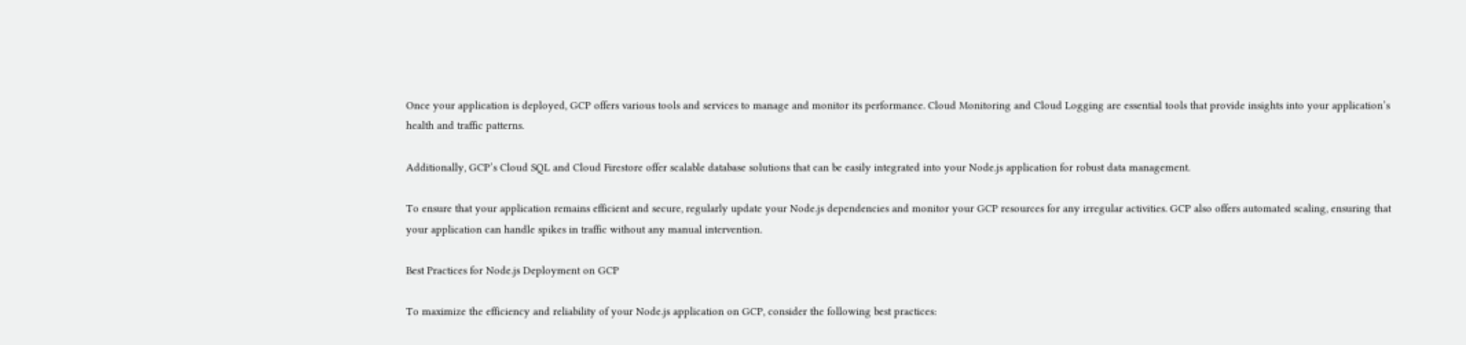Once your application is deployed, GCP offers various tools and services to manage and monitor its performance. Cloud Monitoring and Cloud Logging are essential tools that provide insights into your application’s health and traffic patterns.

Additionally, GCP’s Cloud SQL and Cloud Firestore offer scalable database solutions that can be easily integrated into your Node.js application for robust data management.

To ensure that your application remains efficient and secure, regularly update your Node.js dependencies and monitor your GCP resources for any irregular activities. GCP also offers automated scaling, ensuring that your application can handle spikes in traffic without any manual intervention.

Best Practices for Node.js Deployment on GCP

To maximize the efficiency and reliability of your Node.js application on GCP, consider the following best practices: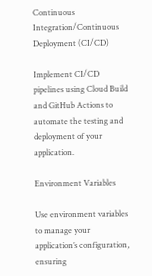Continuous Integration/Continuous Deployment (CI/CD)

Implement CI/CD pipelines using Cloud Build and GitHub Actions to automate the testing and deployment of your application.

Environment Variables

Use environment variables to manage your application’s configuration, ensuring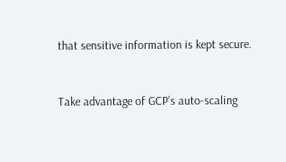that sensitive information is kept secure.


Take advantage of GCP’s auto-scaling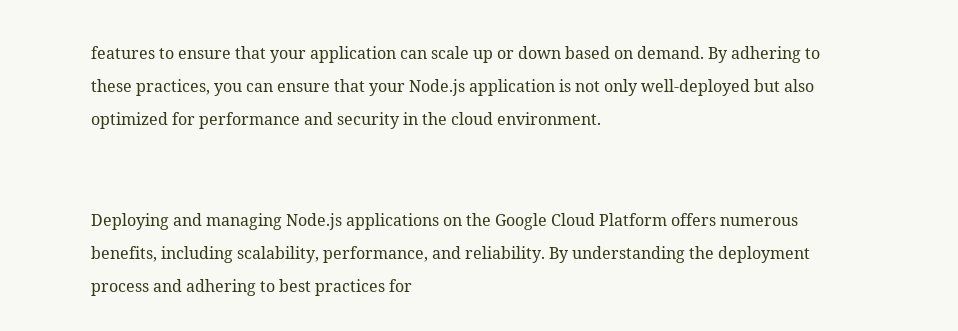features to ensure that your application can scale up or down based on demand. By adhering to these practices, you can ensure that your Node.js application is not only well-deployed but also optimized for performance and security in the cloud environment.


Deploying and managing Node.js applications on the Google Cloud Platform offers numerous benefits, including scalability, performance, and reliability. By understanding the deployment process and adhering to best practices for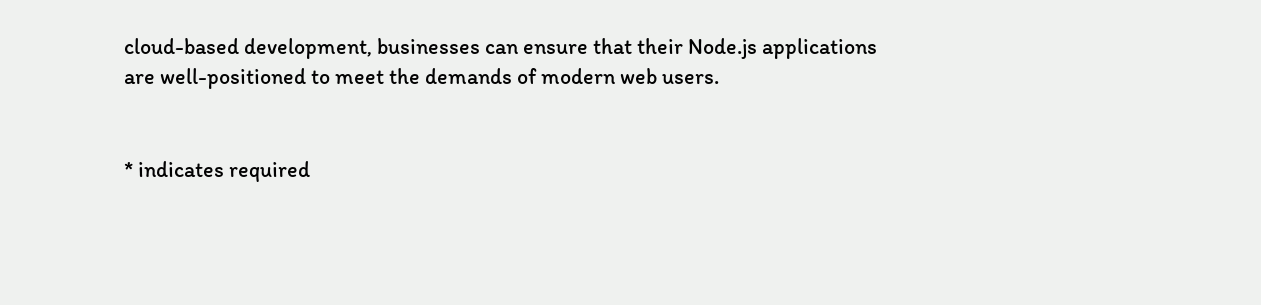cloud-based development, businesses can ensure that their Node.js applications are well-positioned to meet the demands of modern web users.


* indicates required